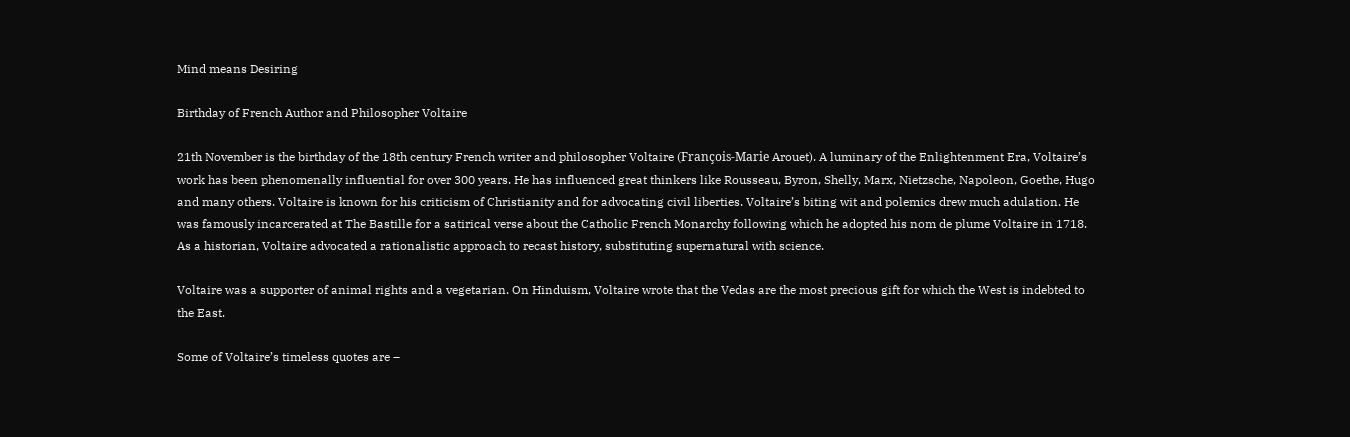Mind means Desiring

Birthday of French Author and Philosopher Voltaire

21th November is the birthday of the 18th century French writer and philosopher Voltaire (François-Marie Arouet). A luminary of the Enlightenment Era, Voltaire’s work has been phenomenally influential for over 300 years. He has influenced great thinkers like Rousseau, Byron, Shelly, Marx, Nietzsche, Napoleon, Goethe, Hugo and many others. Voltaire is known for his criticism of Christianity and for advocating civil liberties. Voltaire’s biting wit and polemics drew much adulation. He was famously incarcerated at The Bastille for a satirical verse about the Catholic French Monarchy following which he adopted his nom de plume Voltaire in 1718. As a historian, Voltaire advocated a rationalistic approach to recast history, substituting supernatural with science.

Voltaire was a supporter of animal rights and a vegetarian. On Hinduism, Voltaire wrote that the Vedas are the most precious gift for which the West is indebted to the East.

Some of Voltaire’s timeless quotes are –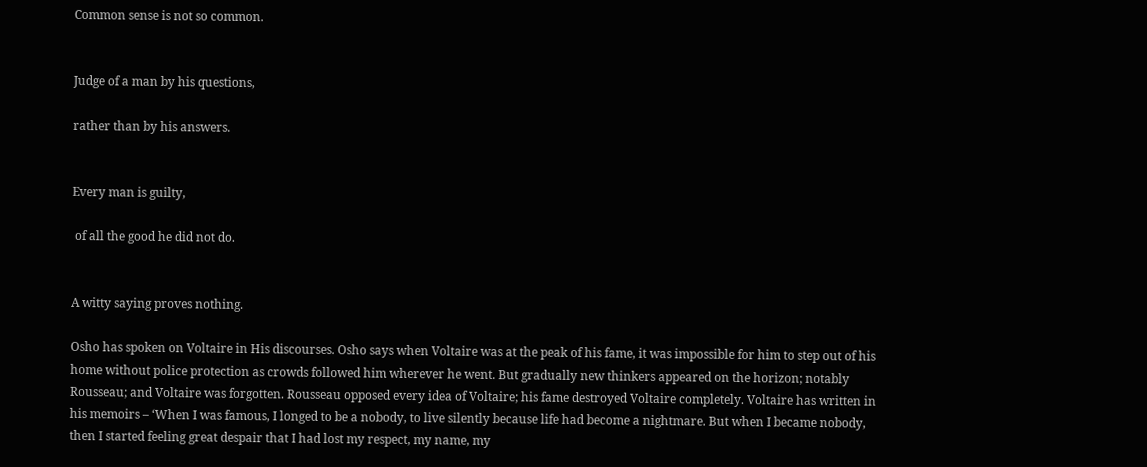Common sense is not so common.


Judge of a man by his questions,

rather than by his answers.


Every man is guilty,

 of all the good he did not do.


A witty saying proves nothing.

Osho has spoken on Voltaire in His discourses. Osho says when Voltaire was at the peak of his fame, it was impossible for him to step out of his home without police protection as crowds followed him wherever he went. But gradually new thinkers appeared on the horizon; notably Rousseau; and Voltaire was forgotten. Rousseau opposed every idea of Voltaire; his fame destroyed Voltaire completely. Voltaire has written in his memoirs – ‘When I was famous, I longed to be a nobody, to live silently because life had become a nightmare. But when I became nobody, then I started feeling great despair that I had lost my respect, my name, my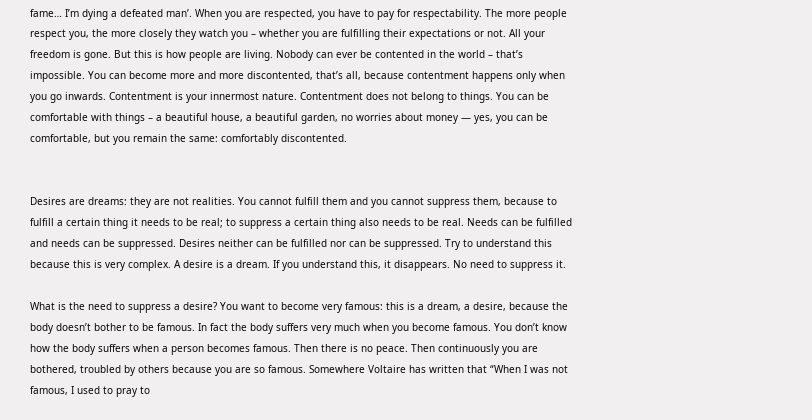fame… I’m dying a defeated man’. When you are respected, you have to pay for respectability. The more people respect you, the more closely they watch you – whether you are fulfilling their expectations or not. All your freedom is gone. But this is how people are living. Nobody can ever be contented in the world – that’s impossible. You can become more and more discontented, that’s all, because contentment happens only when you go inwards. Contentment is your innermost nature. Contentment does not belong to things. You can be comfortable with things – a beautiful house, a beautiful garden, no worries about money — yes, you can be comfortable, but you remain the same: comfortably discontented.


Desires are dreams: they are not realities. You cannot fulfill them and you cannot suppress them, because to fulfill a certain thing it needs to be real; to suppress a certain thing also needs to be real. Needs can be fulfilled and needs can be suppressed. Desires neither can be fulfilled nor can be suppressed. Try to understand this because this is very complex. A desire is a dream. If you understand this, it disappears. No need to suppress it.

What is the need to suppress a desire? You want to become very famous: this is a dream, a desire, because the body doesn’t bother to be famous. In fact the body suffers very much when you become famous. You don’t know how the body suffers when a person becomes famous. Then there is no peace. Then continuously you are bothered, troubled by others because you are so famous. Somewhere Voltaire has written that “When I was not famous, I used to pray to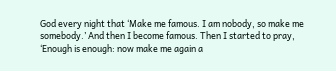God every night that ‘Make me famous. I am nobody, so make me somebody.’ And then I become famous. Then I started to pray, ‘Enough is enough: now make me again a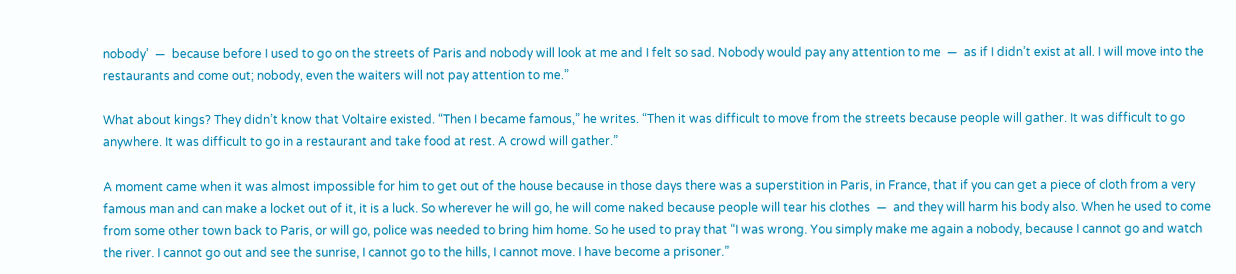nobody’  —  because before I used to go on the streets of Paris and nobody will look at me and I felt so sad. Nobody would pay any attention to me  —  as if I didn’t exist at all. I will move into the restaurants and come out; nobody, even the waiters will not pay attention to me.”

What about kings? They didn’t know that Voltaire existed. “Then I became famous,” he writes. “Then it was difficult to move from the streets because people will gather. It was difficult to go anywhere. It was difficult to go in a restaurant and take food at rest. A crowd will gather.”

A moment came when it was almost impossible for him to get out of the house because in those days there was a superstition in Paris, in France, that if you can get a piece of cloth from a very famous man and can make a locket out of it, it is a luck. So wherever he will go, he will come naked because people will tear his clothes  —  and they will harm his body also. When he used to come from some other town back to Paris, or will go, police was needed to bring him home. So he used to pray that “I was wrong. You simply make me again a nobody, because I cannot go and watch the river. I cannot go out and see the sunrise, I cannot go to the hills, I cannot move. I have become a prisoner.”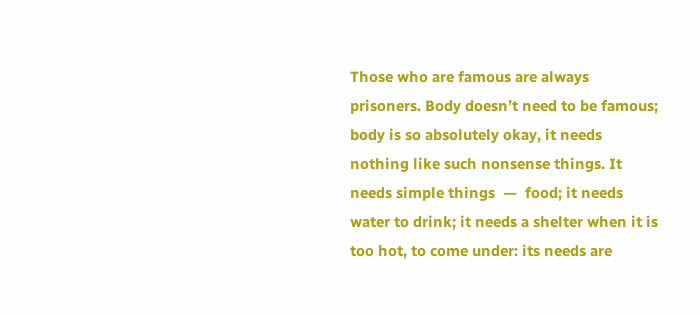Those who are famous are always prisoners. Body doesn’t need to be famous; body is so absolutely okay, it needs nothing like such nonsense things. It needs simple things  —  food; it needs water to drink; it needs a shelter when it is too hot, to come under: its needs are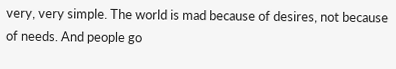very, very simple. The world is mad because of desires, not because of needs. And people go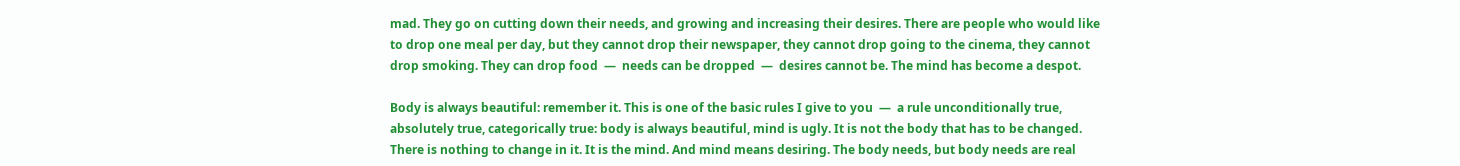mad. They go on cutting down their needs, and growing and increasing their desires. There are people who would like to drop one meal per day, but they cannot drop their newspaper, they cannot drop going to the cinema, they cannot drop smoking. They can drop food  —  needs can be dropped  —  desires cannot be. The mind has become a despot.

Body is always beautiful: remember it. This is one of the basic rules I give to you  —  a rule unconditionally true, absolutely true, categorically true: body is always beautiful, mind is ugly. It is not the body that has to be changed. There is nothing to change in it. It is the mind. And mind means desiring. The body needs, but body needs are real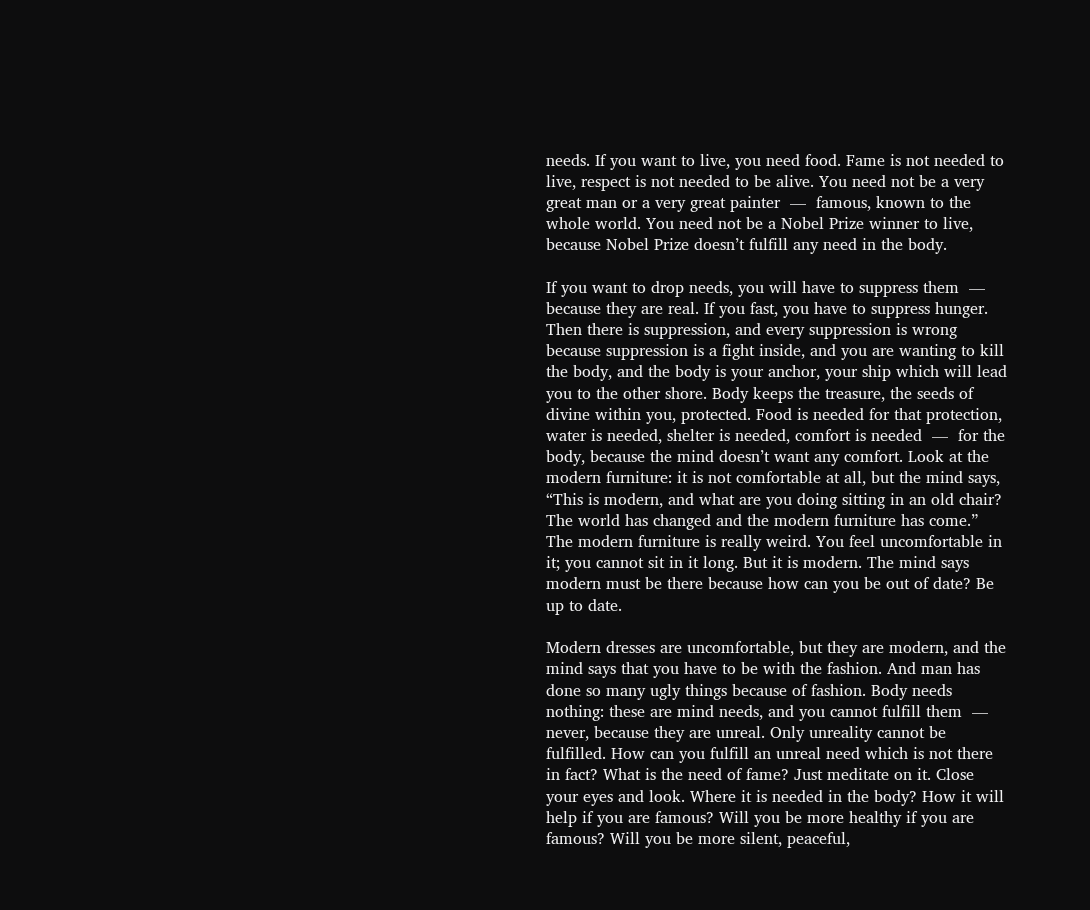needs. If you want to live, you need food. Fame is not needed to live, respect is not needed to be alive. You need not be a very great man or a very great painter  —  famous, known to the whole world. You need not be a Nobel Prize winner to live, because Nobel Prize doesn’t fulfill any need in the body.

If you want to drop needs, you will have to suppress them  —  because they are real. If you fast, you have to suppress hunger. Then there is suppression, and every suppression is wrong because suppression is a fight inside, and you are wanting to kill the body, and the body is your anchor, your ship which will lead you to the other shore. Body keeps the treasure, the seeds of divine within you, protected. Food is needed for that protection, water is needed, shelter is needed, comfort is needed  —  for the body, because the mind doesn’t want any comfort. Look at the modern furniture: it is not comfortable at all, but the mind says, “This is modern, and what are you doing sitting in an old chair? The world has changed and the modern furniture has come.” The modern furniture is really weird. You feel uncomfortable in it; you cannot sit in it long. But it is modern. The mind says modern must be there because how can you be out of date? Be up to date.

Modern dresses are uncomfortable, but they are modern, and the mind says that you have to be with the fashion. And man has done so many ugly things because of fashion. Body needs nothing: these are mind needs, and you cannot fulfill them  —  never, because they are unreal. Only unreality cannot be fulfilled. How can you fulfill an unreal need which is not there in fact? What is the need of fame? Just meditate on it. Close your eyes and look. Where it is needed in the body? How it will help if you are famous? Will you be more healthy if you are famous? Will you be more silent, peaceful,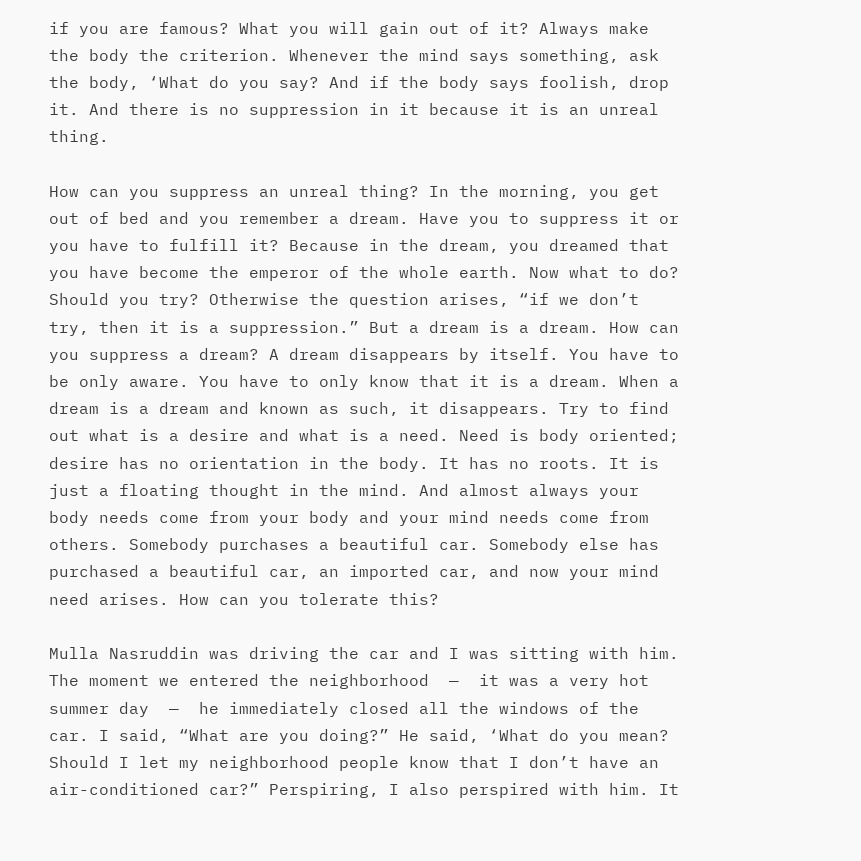if you are famous? What you will gain out of it? Always make the body the criterion. Whenever the mind says something, ask the body, ‘What do you say? And if the body says foolish, drop it. And there is no suppression in it because it is an unreal thing.

How can you suppress an unreal thing? In the morning, you get out of bed and you remember a dream. Have you to suppress it or you have to fulfill it? Because in the dream, you dreamed that you have become the emperor of the whole earth. Now what to do? Should you try? Otherwise the question arises, “if we don’t try, then it is a suppression.” But a dream is a dream. How can you suppress a dream? A dream disappears by itself. You have to be only aware. You have to only know that it is a dream. When a dream is a dream and known as such, it disappears. Try to find out what is a desire and what is a need. Need is body oriented; desire has no orientation in the body. It has no roots. It is just a floating thought in the mind. And almost always your body needs come from your body and your mind needs come from others. Somebody purchases a beautiful car. Somebody else has purchased a beautiful car, an imported car, and now your mind need arises. How can you tolerate this?

Mulla Nasruddin was driving the car and I was sitting with him. The moment we entered the neighborhood  —  it was a very hot summer day  —  he immediately closed all the windows of the car. I said, “What are you doing?” He said, ‘What do you mean? Should I let my neighborhood people know that I don’t have an air-conditioned car?” Perspiring, I also perspired with him. It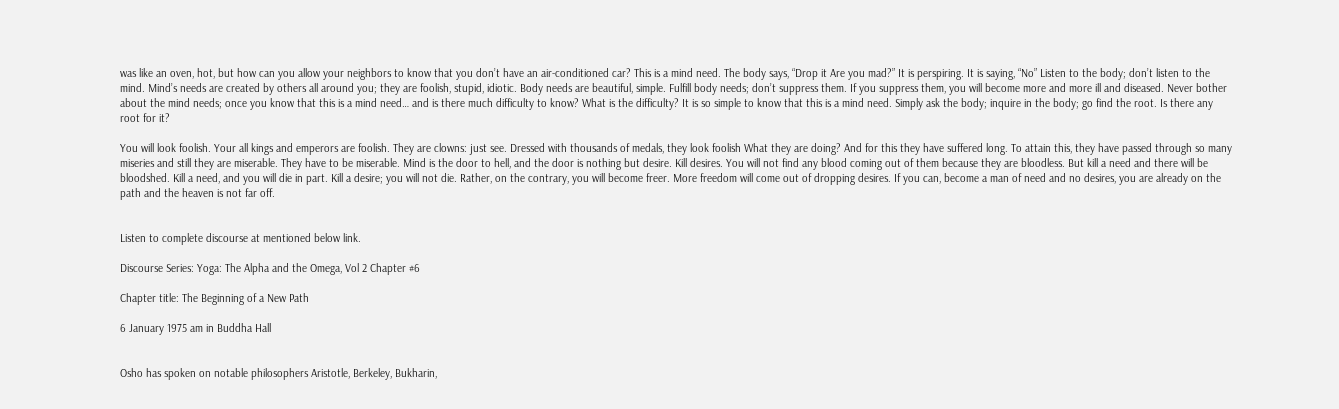was like an oven, hot, but how can you allow your neighbors to know that you don’t have an air-conditioned car? This is a mind need. The body says, “Drop it Are you mad?” It is perspiring. It is saying, “No” Listen to the body; don’t listen to the mind. Mind’s needs are created by others all around you; they are foolish, stupid, idiotic. Body needs are beautiful, simple. Fulfill body needs; don’t suppress them. If you suppress them, you will become more and more ill and diseased. Never bother about the mind needs; once you know that this is a mind need… and is there much difficulty to know? What is the difficulty? It is so simple to know that this is a mind need. Simply ask the body; inquire in the body; go find the root. Is there any root for it?

You will look foolish. Your all kings and emperors are foolish. They are clowns: just see. Dressed with thousands of medals, they look foolish What they are doing? And for this they have suffered long. To attain this, they have passed through so many miseries and still they are miserable. They have to be miserable. Mind is the door to hell, and the door is nothing but desire. Kill desires. You will not find any blood coming out of them because they are bloodless. But kill a need and there will be bloodshed. Kill a need, and you will die in part. Kill a desire; you will not die. Rather, on the contrary, you will become freer. More freedom will come out of dropping desires. If you can, become a man of need and no desires, you are already on the path and the heaven is not far off.


Listen to complete discourse at mentioned below link.

Discourse Series: Yoga: The Alpha and the Omega, Vol 2 Chapter #6

Chapter title: The Beginning of a New Path

6 January 1975 am in Buddha Hall


Osho has spoken on notable philosophers Aristotle, Berkeley, Bukharin,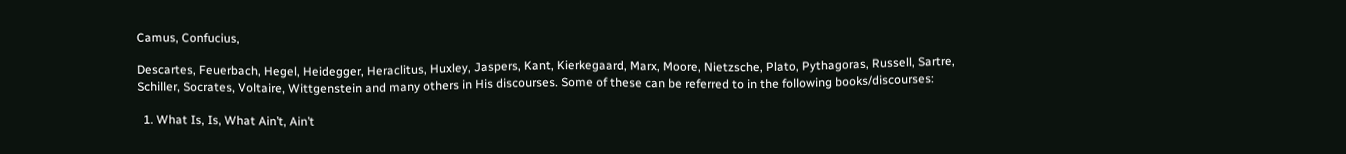Camus, Confucius,

Descartes, Feuerbach, Hegel, Heidegger, Heraclitus, Huxley, Jaspers, Kant, Kierkegaard, Marx, Moore, Nietzsche, Plato, Pythagoras, Russell, Sartre, Schiller, Socrates, Voltaire, Wittgenstein and many others in His discourses. Some of these can be referred to in the following books/discourses:

  1. What Is, Is, What Ain’t, Ain’t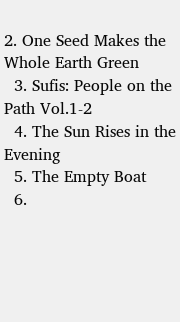2. One Seed Makes the Whole Earth Green
  3. Sufis: People on the Path Vol.1-2
  4. The Sun Rises in the Evening
  5. The Empty Boat
  6.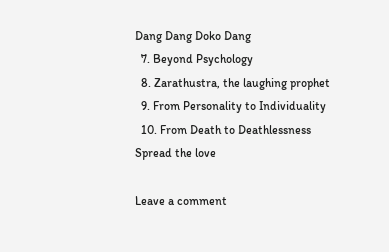Dang Dang Doko Dang
  7. Beyond Psychology
  8. Zarathustra, the laughing prophet
  9. From Personality to Individuality
  10. From Death to Deathlessness
Spread the love

Leave a comment